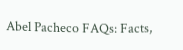Abel Pacheco FAQs: Facts,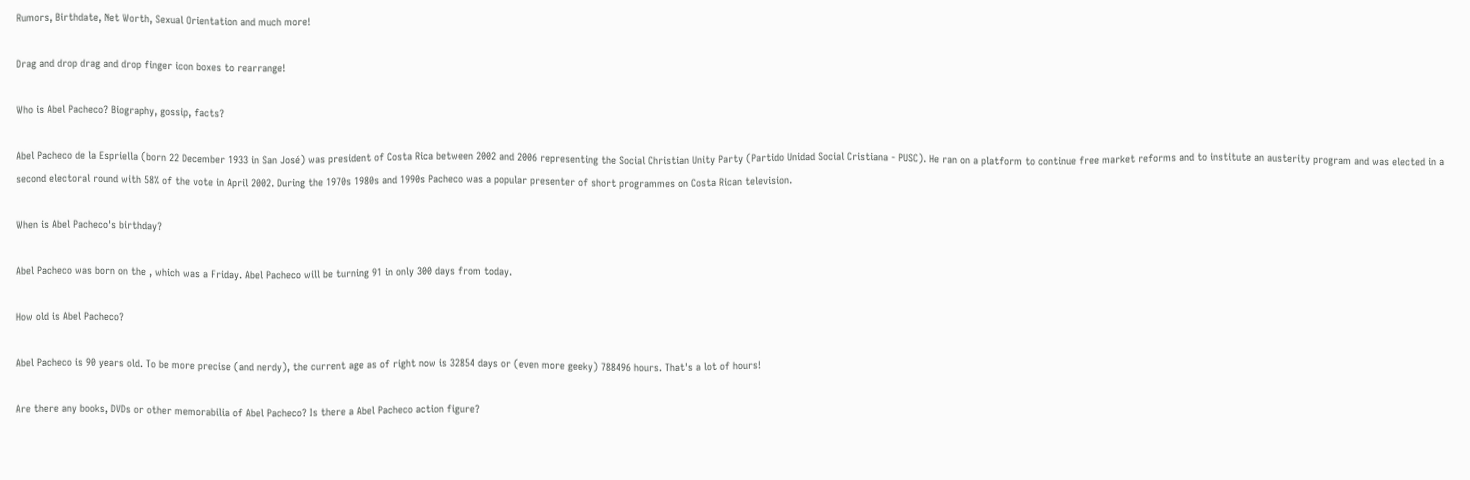Rumors, Birthdate, Net Worth, Sexual Orientation and much more!

Drag and drop drag and drop finger icon boxes to rearrange!

Who is Abel Pacheco? Biography, gossip, facts?

Abel Pacheco de la Espriella (born 22 December 1933 in San José) was president of Costa Rica between 2002 and 2006 representing the Social Christian Unity Party (Partido Unidad Social Cristiana - PUSC). He ran on a platform to continue free market reforms and to institute an austerity program and was elected in a second electoral round with 58% of the vote in April 2002. During the 1970s 1980s and 1990s Pacheco was a popular presenter of short programmes on Costa Rican television.

When is Abel Pacheco's birthday?

Abel Pacheco was born on the , which was a Friday. Abel Pacheco will be turning 91 in only 300 days from today.

How old is Abel Pacheco?

Abel Pacheco is 90 years old. To be more precise (and nerdy), the current age as of right now is 32854 days or (even more geeky) 788496 hours. That's a lot of hours!

Are there any books, DVDs or other memorabilia of Abel Pacheco? Is there a Abel Pacheco action figure?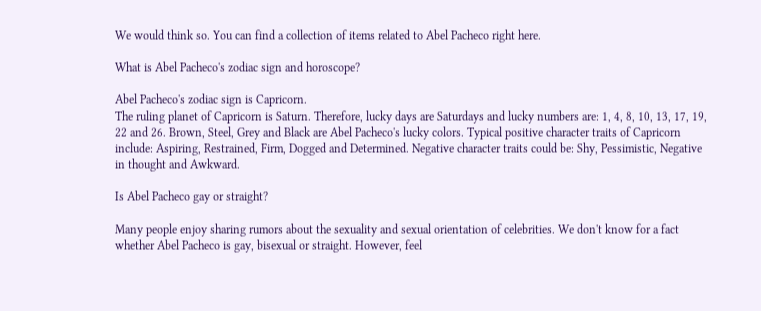We would think so. You can find a collection of items related to Abel Pacheco right here.

What is Abel Pacheco's zodiac sign and horoscope?

Abel Pacheco's zodiac sign is Capricorn.
The ruling planet of Capricorn is Saturn. Therefore, lucky days are Saturdays and lucky numbers are: 1, 4, 8, 10, 13, 17, 19, 22 and 26. Brown, Steel, Grey and Black are Abel Pacheco's lucky colors. Typical positive character traits of Capricorn include: Aspiring, Restrained, Firm, Dogged and Determined. Negative character traits could be: Shy, Pessimistic, Negative in thought and Awkward.

Is Abel Pacheco gay or straight?

Many people enjoy sharing rumors about the sexuality and sexual orientation of celebrities. We don't know for a fact whether Abel Pacheco is gay, bisexual or straight. However, feel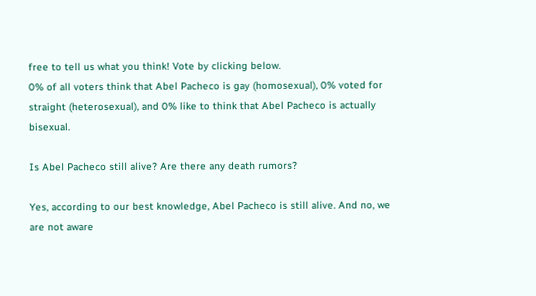free to tell us what you think! Vote by clicking below.
0% of all voters think that Abel Pacheco is gay (homosexual), 0% voted for straight (heterosexual), and 0% like to think that Abel Pacheco is actually bisexual.

Is Abel Pacheco still alive? Are there any death rumors?

Yes, according to our best knowledge, Abel Pacheco is still alive. And no, we are not aware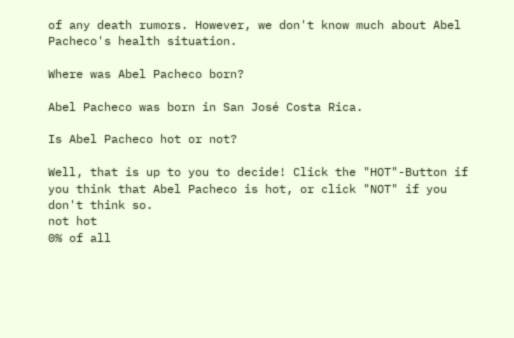of any death rumors. However, we don't know much about Abel Pacheco's health situation.

Where was Abel Pacheco born?

Abel Pacheco was born in San José Costa Rica.

Is Abel Pacheco hot or not?

Well, that is up to you to decide! Click the "HOT"-Button if you think that Abel Pacheco is hot, or click "NOT" if you don't think so.
not hot
0% of all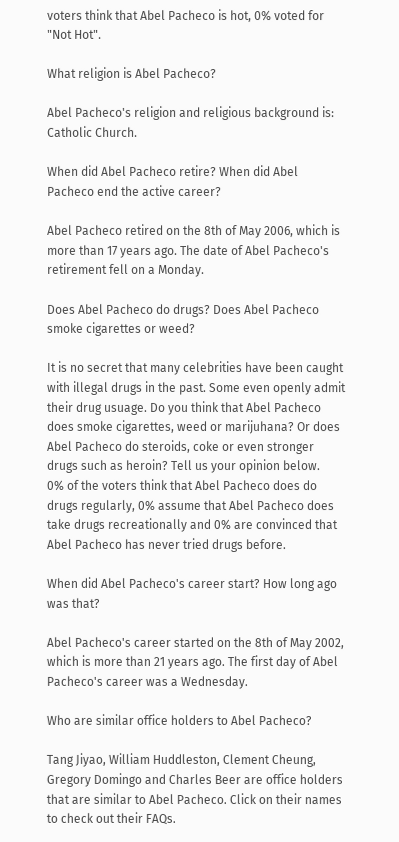voters think that Abel Pacheco is hot, 0% voted for "Not Hot".

What religion is Abel Pacheco?

Abel Pacheco's religion and religious background is: Catholic Church.

When did Abel Pacheco retire? When did Abel Pacheco end the active career?

Abel Pacheco retired on the 8th of May 2006, which is more than 17 years ago. The date of Abel Pacheco's retirement fell on a Monday.

Does Abel Pacheco do drugs? Does Abel Pacheco smoke cigarettes or weed?

It is no secret that many celebrities have been caught with illegal drugs in the past. Some even openly admit their drug usuage. Do you think that Abel Pacheco does smoke cigarettes, weed or marijuhana? Or does Abel Pacheco do steroids, coke or even stronger drugs such as heroin? Tell us your opinion below.
0% of the voters think that Abel Pacheco does do drugs regularly, 0% assume that Abel Pacheco does take drugs recreationally and 0% are convinced that Abel Pacheco has never tried drugs before.

When did Abel Pacheco's career start? How long ago was that?

Abel Pacheco's career started on the 8th of May 2002, which is more than 21 years ago. The first day of Abel Pacheco's career was a Wednesday.

Who are similar office holders to Abel Pacheco?

Tang Jiyao, William Huddleston, Clement Cheung, Gregory Domingo and Charles Beer are office holders that are similar to Abel Pacheco. Click on their names to check out their FAQs.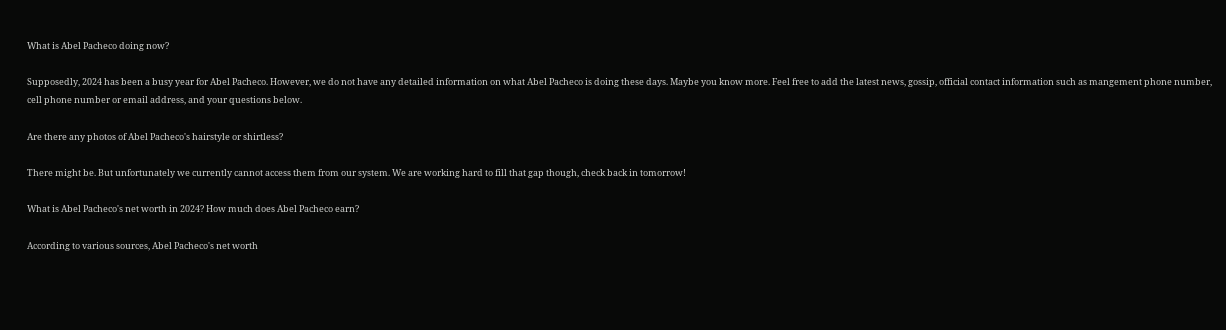What is Abel Pacheco doing now?

Supposedly, 2024 has been a busy year for Abel Pacheco. However, we do not have any detailed information on what Abel Pacheco is doing these days. Maybe you know more. Feel free to add the latest news, gossip, official contact information such as mangement phone number, cell phone number or email address, and your questions below.

Are there any photos of Abel Pacheco's hairstyle or shirtless?

There might be. But unfortunately we currently cannot access them from our system. We are working hard to fill that gap though, check back in tomorrow!

What is Abel Pacheco's net worth in 2024? How much does Abel Pacheco earn?

According to various sources, Abel Pacheco's net worth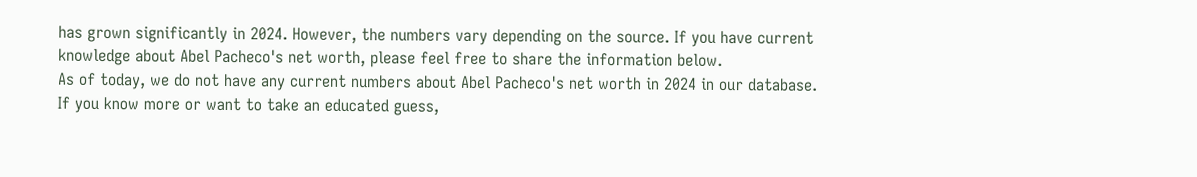has grown significantly in 2024. However, the numbers vary depending on the source. If you have current knowledge about Abel Pacheco's net worth, please feel free to share the information below.
As of today, we do not have any current numbers about Abel Pacheco's net worth in 2024 in our database. If you know more or want to take an educated guess,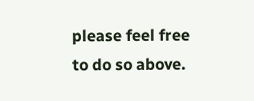please feel free to do so above.